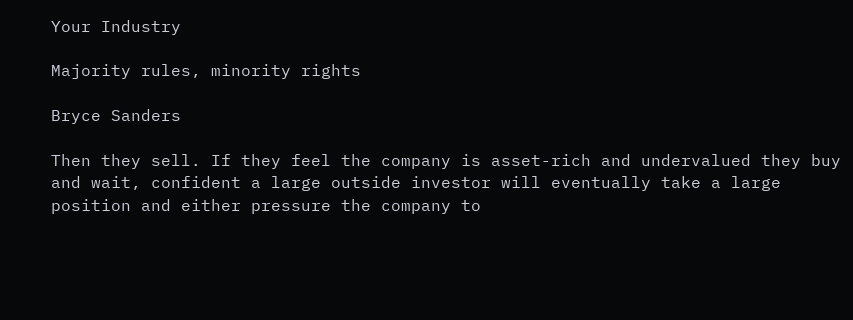Your Industry

Majority rules, minority rights

Bryce Sanders

Then they sell. If they feel the company is asset-rich and undervalued they buy and wait, confident a large outside investor will eventually take a large position and either pressure the company to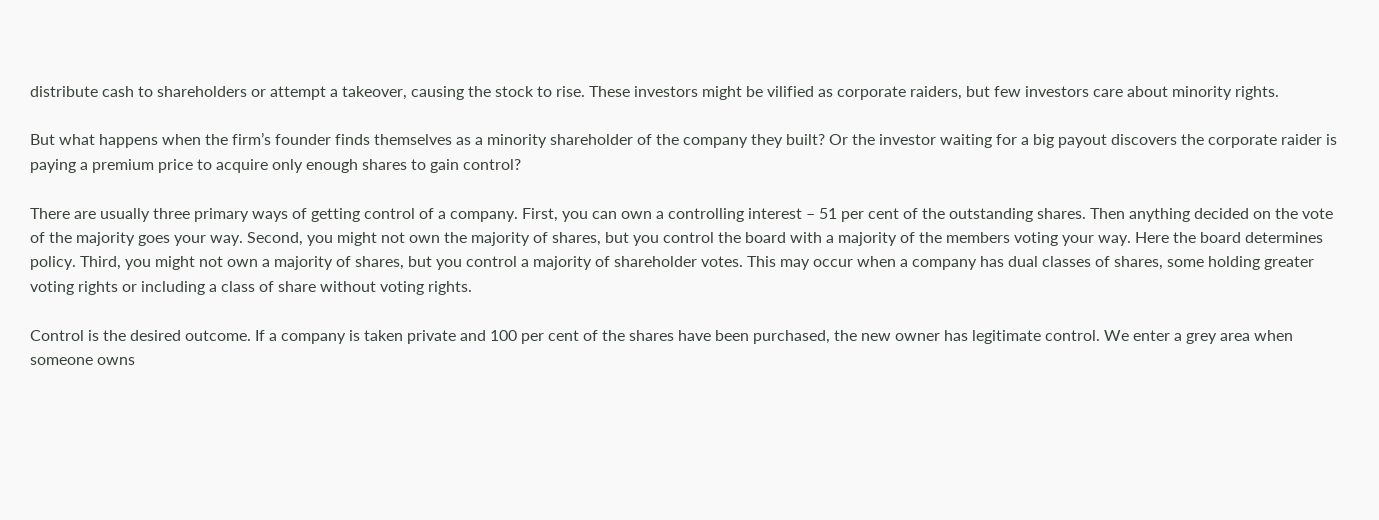distribute cash to shareholders or attempt a takeover, causing the stock to rise. These investors might be vilified as corporate raiders, but few investors care about minority rights.

But what happens when the firm’s founder finds themselves as a minority shareholder of the company they built? Or the investor waiting for a big payout discovers the corporate raider is paying a premium price to acquire only enough shares to gain control?

There are usually three primary ways of getting control of a company. First, you can own a controlling interest – 51 per cent of the outstanding shares. Then anything decided on the vote of the majority goes your way. Second, you might not own the majority of shares, but you control the board with a majority of the members voting your way. Here the board determines policy. Third, you might not own a majority of shares, but you control a majority of shareholder votes. This may occur when a company has dual classes of shares, some holding greater voting rights or including a class of share without voting rights.

Control is the desired outcome. If a company is taken private and 100 per cent of the shares have been purchased, the new owner has legitimate control. We enter a grey area when someone owns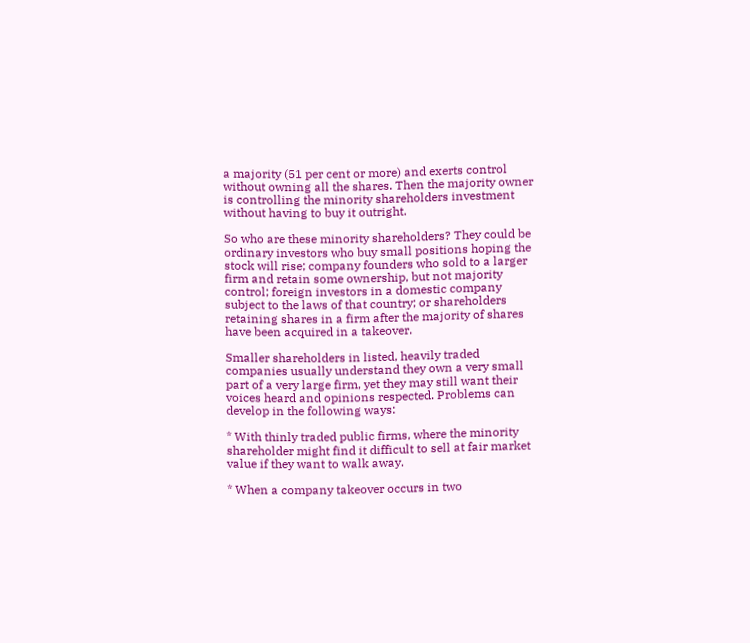a majority (51 per cent or more) and exerts control without owning all the shares. Then the majority owner is controlling the minority shareholders investment without having to buy it outright.

So who are these minority shareholders? They could be ordinary investors who buy small positions hoping the stock will rise; company founders who sold to a larger firm and retain some ownership, but not majority control; foreign investors in a domestic company subject to the laws of that country; or shareholders retaining shares in a firm after the majority of shares have been acquired in a takeover.

Smaller shareholders in listed, heavily traded companies usually understand they own a very small part of a very large firm, yet they may still want their voices heard and opinions respected. Problems can develop in the following ways:

* With thinly traded public firms, where the minority shareholder might find it difficult to sell at fair market value if they want to walk away.

* When a company takeover occurs in two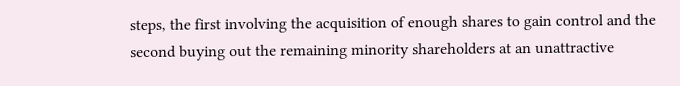steps, the first involving the acquisition of enough shares to gain control and the second buying out the remaining minority shareholders at an unattractive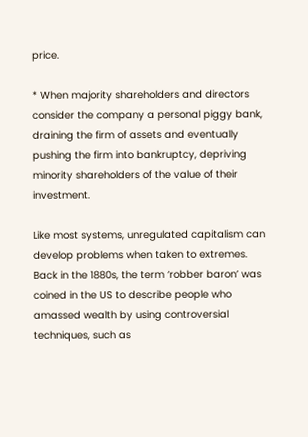price.

* When majority shareholders and directors consider the company a personal piggy bank, draining the firm of assets and eventually pushing the firm into bankruptcy, depriving minority shareholders of the value of their investment.

Like most systems, unregulated capitalism can develop problems when taken to extremes. Back in the 1880s, the term ‘robber baron’ was coined in the US to describe people who amassed wealth by using controversial techniques, such as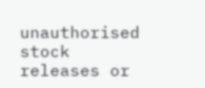unauthorised stock releases or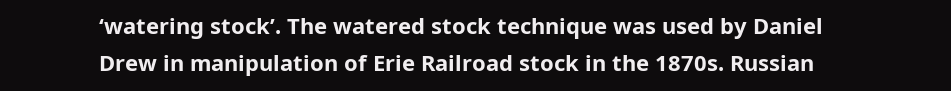‘watering stock’. The watered stock technique was used by Daniel Drew in manipulation of Erie Railroad stock in the 1870s. Russian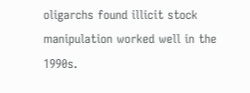oligarchs found illicit stock manipulation worked well in the 1990s.